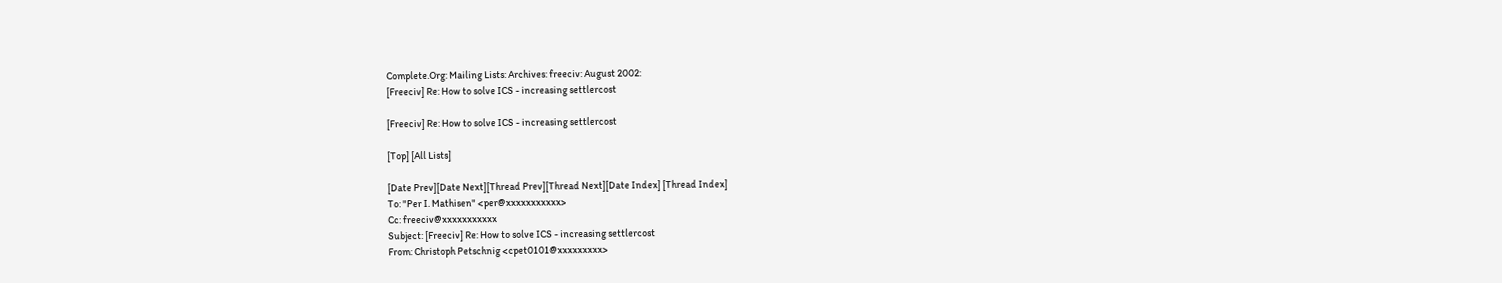Complete.Org: Mailing Lists: Archives: freeciv: August 2002:
[Freeciv] Re: How to solve ICS - increasing settlercost

[Freeciv] Re: How to solve ICS - increasing settlercost

[Top] [All Lists]

[Date Prev][Date Next][Thread Prev][Thread Next][Date Index] [Thread Index]
To: "Per I. Mathisen" <per@xxxxxxxxxxx>
Cc: freeciv@xxxxxxxxxxx
Subject: [Freeciv] Re: How to solve ICS - increasing settlercost
From: Christoph Petschnig <cpet0101@xxxxxxxxx>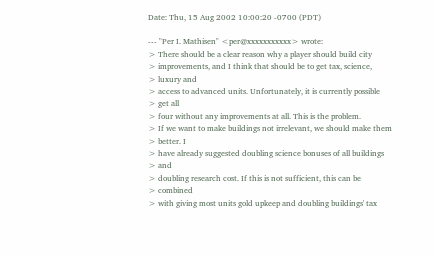Date: Thu, 15 Aug 2002 10:00:20 -0700 (PDT)

--- "Per I. Mathisen" <per@xxxxxxxxxxx> wrote:
> There should be a clear reason why a player should build city
> improvements, and I think that should be to get tax, science,
> luxury and
> access to advanced units. Unfortunately, it is currently possible
> get all
> four without any improvements at all. This is the problem.
> If we want to make buildings not irrelevant, we should make them
> better. I
> have already suggested doubling science bonuses of all buildings
> and
> doubling research cost. If this is not sufficient, this can be
> combined
> with giving most units gold upkeep and doubling buildings' tax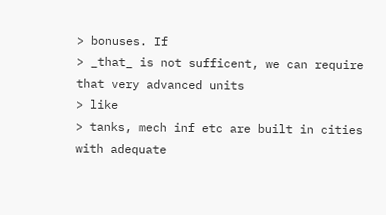> bonuses. If
> _that_ is not sufficent, we can require that very advanced units
> like
> tanks, mech inf etc are built in cities with adequate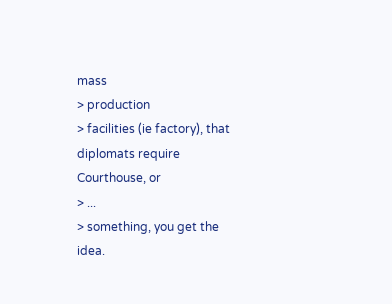mass
> production
> facilities (ie factory), that diplomats require Courthouse, or
> ...
> something, you get the idea.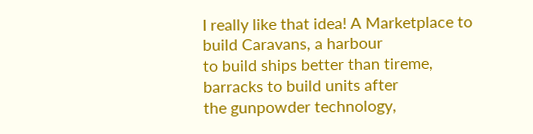I really like that idea! A Marketplace to build Caravans, a harbour
to build ships better than tireme, barracks to build units after
the gunpowder technology,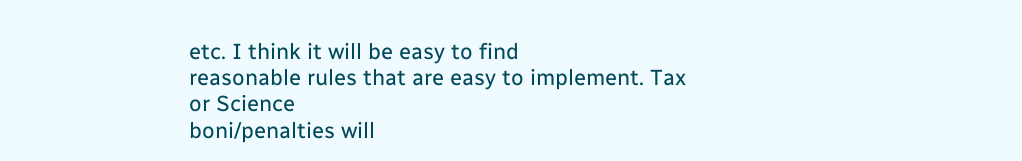etc. I think it will be easy to find
reasonable rules that are easy to implement. Tax or Science
boni/penalties will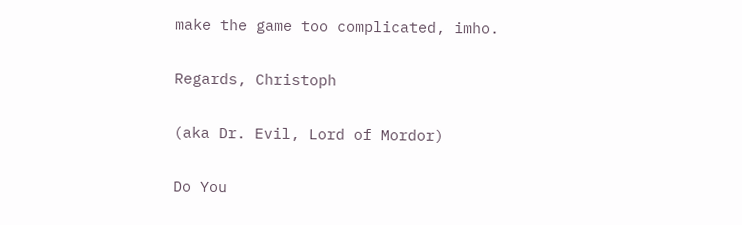make the game too complicated, imho.

Regards, Christoph

(aka Dr. Evil, Lord of Mordor)

Do You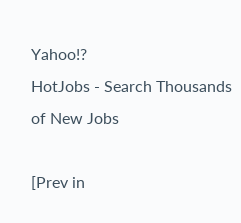Yahoo!?
HotJobs - Search Thousands of New Jobs

[Prev in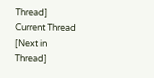Thread] Current Thread [Next in Thread]